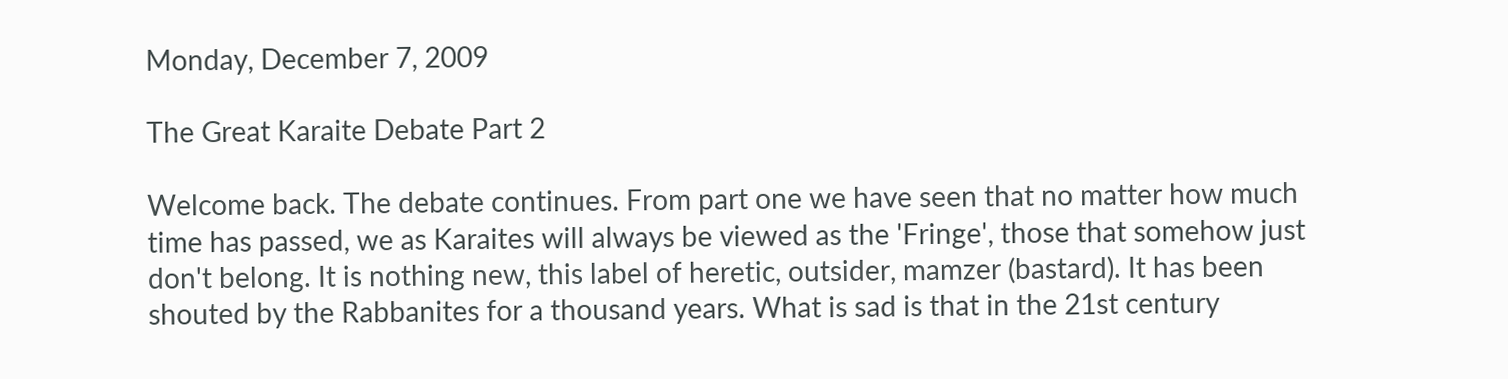Monday, December 7, 2009

The Great Karaite Debate Part 2

Welcome back. The debate continues. From part one we have seen that no matter how much time has passed, we as Karaites will always be viewed as the 'Fringe', those that somehow just don't belong. It is nothing new, this label of heretic, outsider, mamzer (bastard). It has been shouted by the Rabbanites for a thousand years. What is sad is that in the 21st century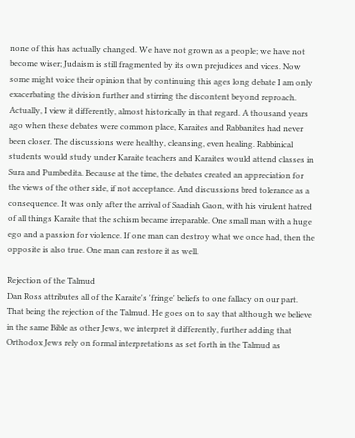none of this has actually changed. We have not grown as a people; we have not become wiser; Judaism is still fragmented by its own prejudices and vices. Now some might voice their opinion that by continuing this ages long debate I am only exacerbating the division further and stirring the discontent beyond reproach. Actually, I view it differently, almost historically in that regard. A thousand years ago when these debates were common place, Karaites and Rabbanites had never been closer. The discussions were healthy, cleansing, even healing. Rabbinical students would study under Karaite teachers and Karaites would attend classes in Sura and Pumbedita. Because at the time, the debates created an appreciation for the views of the other side, if not acceptance. And discussions bred tolerance as a consequence. It was only after the arrival of Saadiah Gaon, with his virulent hatred of all things Karaite that the schism became irreparable. One small man with a huge ego and a passion for violence. If one man can destroy what we once had, then the opposite is also true. One man can restore it as well.

Rejection of the Talmud
Dan Ross attributes all of the Karaite's 'fringe' beliefs to one fallacy on our part. That being the rejection of the Talmud. He goes on to say that although we believe in the same Bible as other Jews, we interpret it differently, further adding that Orthodox Jews rely on formal interpretations as set forth in the Talmud as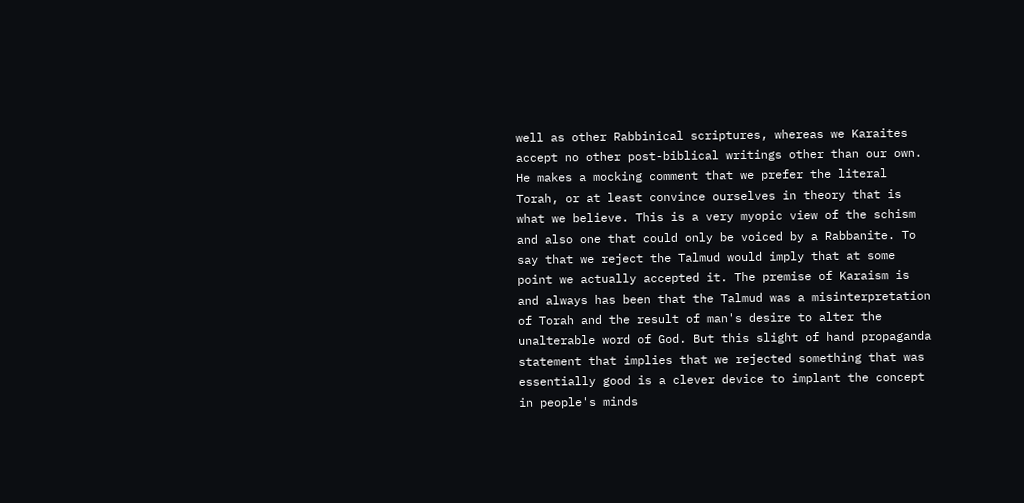well as other Rabbinical scriptures, whereas we Karaites accept no other post-biblical writings other than our own. He makes a mocking comment that we prefer the literal Torah, or at least convince ourselves in theory that is what we believe. This is a very myopic view of the schism and also one that could only be voiced by a Rabbanite. To say that we reject the Talmud would imply that at some point we actually accepted it. The premise of Karaism is and always has been that the Talmud was a misinterpretation of Torah and the result of man's desire to alter the unalterable word of God. But this slight of hand propaganda statement that implies that we rejected something that was essentially good is a clever device to implant the concept in people's minds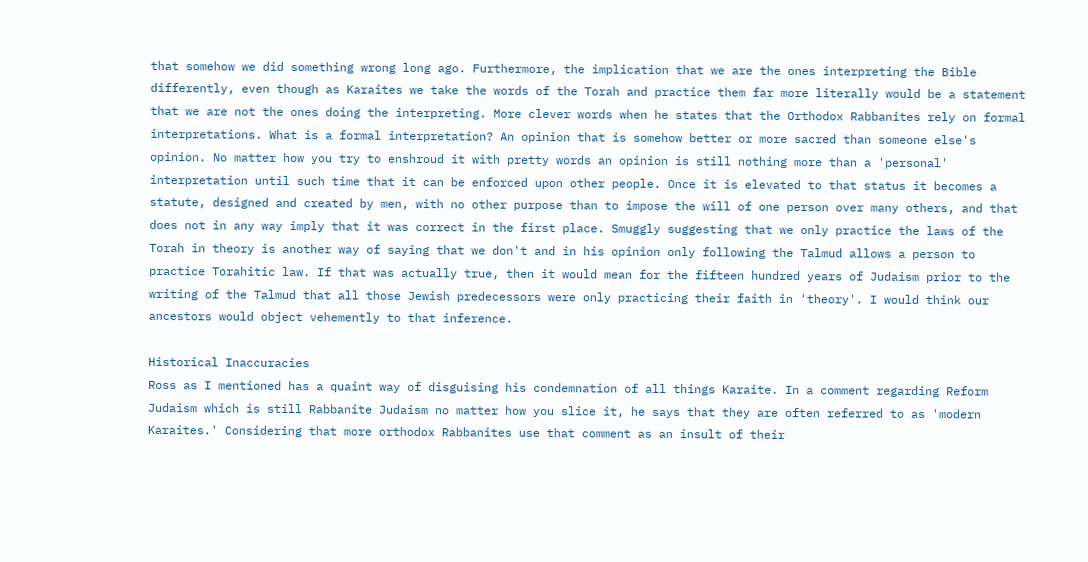that somehow we did something wrong long ago. Furthermore, the implication that we are the ones interpreting the Bible differently, even though as Karaites we take the words of the Torah and practice them far more literally would be a statement that we are not the ones doing the interpreting. More clever words when he states that the Orthodox Rabbanites rely on formal interpretations. What is a formal interpretation? An opinion that is somehow better or more sacred than someone else's opinion. No matter how you try to enshroud it with pretty words an opinion is still nothing more than a 'personal' interpretation until such time that it can be enforced upon other people. Once it is elevated to that status it becomes a statute, designed and created by men, with no other purpose than to impose the will of one person over many others, and that does not in any way imply that it was correct in the first place. Smuggly suggesting that we only practice the laws of the Torah in theory is another way of saying that we don't and in his opinion only following the Talmud allows a person to practice Torahitic law. If that was actually true, then it would mean for the fifteen hundred years of Judaism prior to the writing of the Talmud that all those Jewish predecessors were only practicing their faith in 'theory'. I would think our ancestors would object vehemently to that inference.

Historical Inaccuracies
Ross as I mentioned has a quaint way of disguising his condemnation of all things Karaite. In a comment regarding Reform Judaism which is still Rabbanite Judaism no matter how you slice it, he says that they are often referred to as 'modern Karaites.' Considering that more orthodox Rabbanites use that comment as an insult of their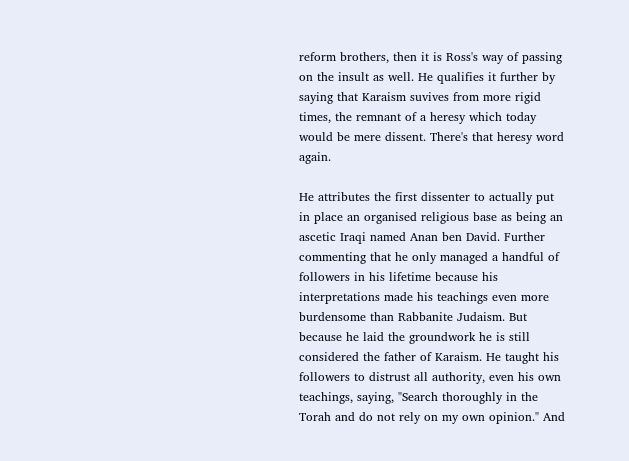reform brothers, then it is Ross's way of passing on the insult as well. He qualifies it further by saying that Karaism suvives from more rigid times, the remnant of a heresy which today would be mere dissent. There's that heresy word again.

He attributes the first dissenter to actually put in place an organised religious base as being an ascetic Iraqi named Anan ben David. Further commenting that he only managed a handful of followers in his lifetime because his interpretations made his teachings even more burdensome than Rabbanite Judaism. But because he laid the groundwork he is still considered the father of Karaism. He taught his followers to distrust all authority, even his own teachings, saying, "Search thoroughly in the Torah and do not rely on my own opinion." And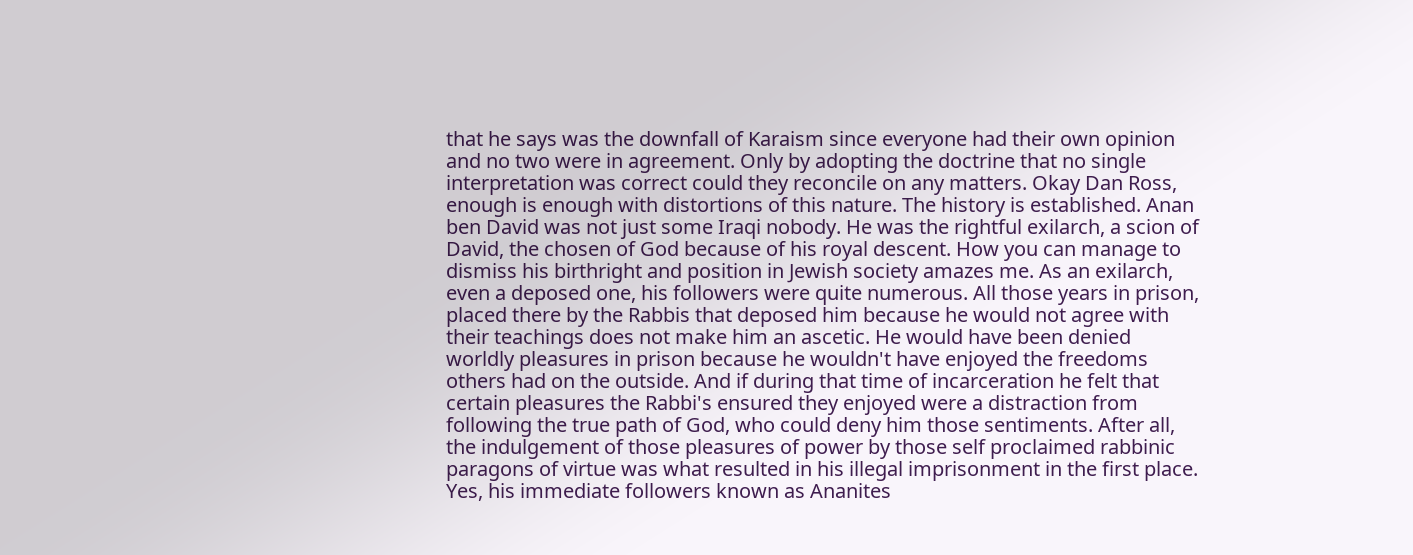that he says was the downfall of Karaism since everyone had their own opinion and no two were in agreement. Only by adopting the doctrine that no single interpretation was correct could they reconcile on any matters. Okay Dan Ross, enough is enough with distortions of this nature. The history is established. Anan ben David was not just some Iraqi nobody. He was the rightful exilarch, a scion of David, the chosen of God because of his royal descent. How you can manage to dismiss his birthright and position in Jewish society amazes me. As an exilarch, even a deposed one, his followers were quite numerous. All those years in prison, placed there by the Rabbis that deposed him because he would not agree with their teachings does not make him an ascetic. He would have been denied worldly pleasures in prison because he wouldn't have enjoyed the freedoms others had on the outside. And if during that time of incarceration he felt that certain pleasures the Rabbi's ensured they enjoyed were a distraction from following the true path of God, who could deny him those sentiments. After all, the indulgement of those pleasures of power by those self proclaimed rabbinic paragons of virtue was what resulted in his illegal imprisonment in the first place. Yes, his immediate followers known as Ananites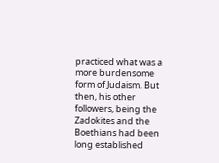practiced what was a more burdensome form of Judaism. But then, his other followers, being the Zadokites and the Boethians had been long established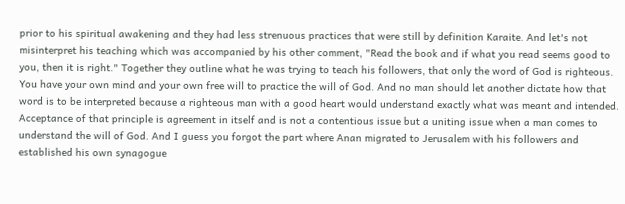prior to his spiritual awakening and they had less strenuous practices that were still by definition Karaite. And let's not misinterpret his teaching which was accompanied by his other comment, "Read the book and if what you read seems good to you, then it is right." Together they outline what he was trying to teach his followers, that only the word of God is righteous. You have your own mind and your own free will to practice the will of God. And no man should let another dictate how that word is to be interpreted because a righteous man with a good heart would understand exactly what was meant and intended. Acceptance of that principle is agreement in itself and is not a contentious issue but a uniting issue when a man comes to understand the will of God. And I guess you forgot the part where Anan migrated to Jerusalem with his followers and established his own synagogue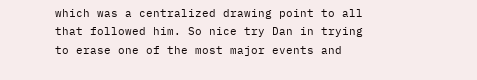which was a centralized drawing point to all that followed him. So nice try Dan in trying to erase one of the most major events and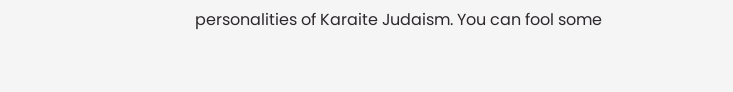personalities of Karaite Judaism. You can fool some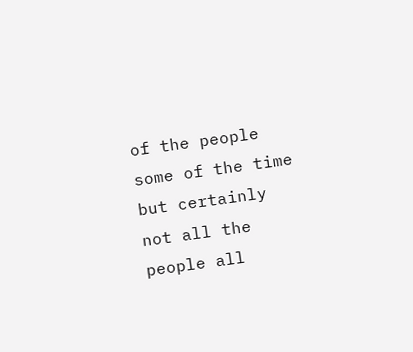of the people some of the time but certainly not all the people all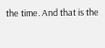the time. And that is the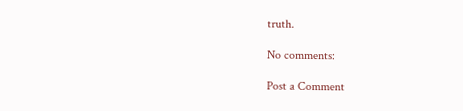truth.

No comments:

Post a Comment